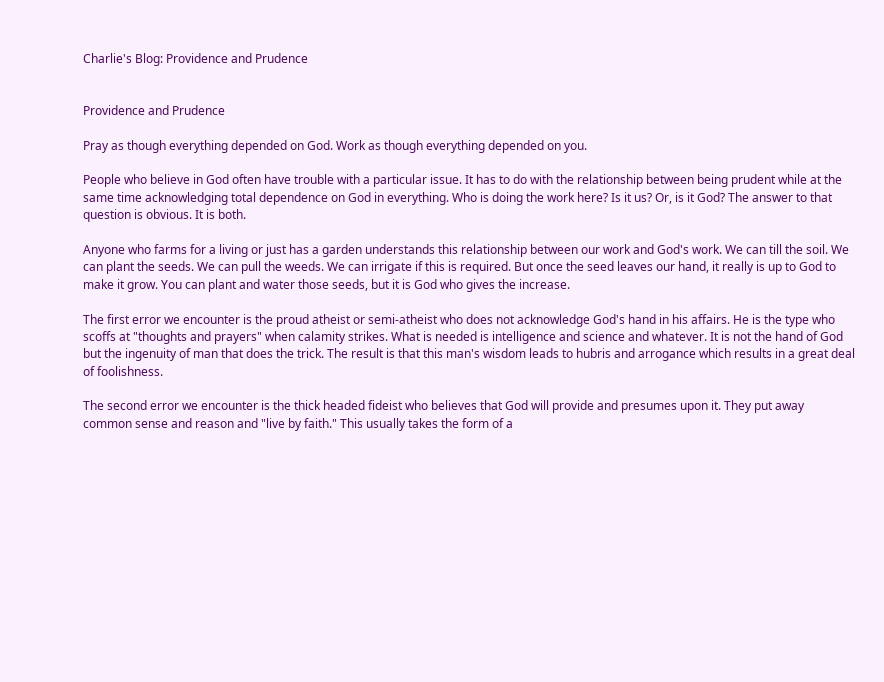Charlie's Blog: Providence and Prudence


Providence and Prudence

Pray as though everything depended on God. Work as though everything depended on you.

People who believe in God often have trouble with a particular issue. It has to do with the relationship between being prudent while at the same time acknowledging total dependence on God in everything. Who is doing the work here? Is it us? Or, is it God? The answer to that question is obvious. It is both.

Anyone who farms for a living or just has a garden understands this relationship between our work and God's work. We can till the soil. We can plant the seeds. We can pull the weeds. We can irrigate if this is required. But once the seed leaves our hand, it really is up to God to make it grow. You can plant and water those seeds, but it is God who gives the increase.

The first error we encounter is the proud atheist or semi-atheist who does not acknowledge God's hand in his affairs. He is the type who scoffs at "thoughts and prayers" when calamity strikes. What is needed is intelligence and science and whatever. It is not the hand of God but the ingenuity of man that does the trick. The result is that this man's wisdom leads to hubris and arrogance which results in a great deal of foolishness.

The second error we encounter is the thick headed fideist who believes that God will provide and presumes upon it. They put away common sense and reason and "live by faith." This usually takes the form of a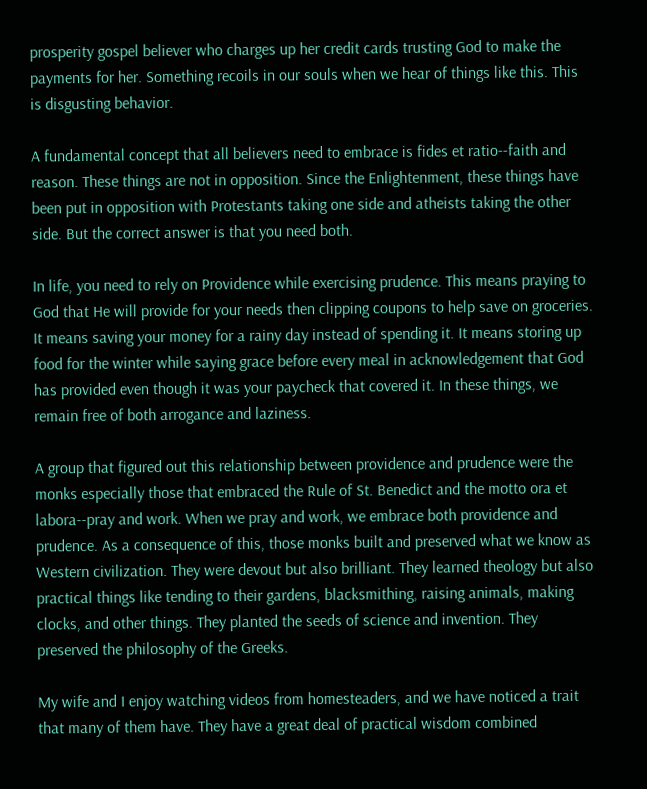prosperity gospel believer who charges up her credit cards trusting God to make the payments for her. Something recoils in our souls when we hear of things like this. This is disgusting behavior.

A fundamental concept that all believers need to embrace is fides et ratio--faith and reason. These things are not in opposition. Since the Enlightenment, these things have been put in opposition with Protestants taking one side and atheists taking the other side. But the correct answer is that you need both.

In life, you need to rely on Providence while exercising prudence. This means praying to God that He will provide for your needs then clipping coupons to help save on groceries. It means saving your money for a rainy day instead of spending it. It means storing up food for the winter while saying grace before every meal in acknowledgement that God has provided even though it was your paycheck that covered it. In these things, we remain free of both arrogance and laziness.

A group that figured out this relationship between providence and prudence were the monks especially those that embraced the Rule of St. Benedict and the motto ora et labora--pray and work. When we pray and work, we embrace both providence and prudence. As a consequence of this, those monks built and preserved what we know as Western civilization. They were devout but also brilliant. They learned theology but also practical things like tending to their gardens, blacksmithing, raising animals, making clocks, and other things. They planted the seeds of science and invention. They preserved the philosophy of the Greeks.

My wife and I enjoy watching videos from homesteaders, and we have noticed a trait that many of them have. They have a great deal of practical wisdom combined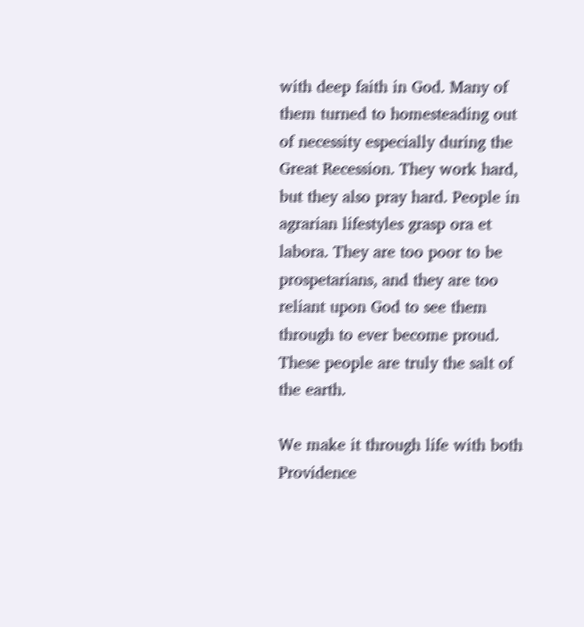with deep faith in God. Many of them turned to homesteading out of necessity especially during the Great Recession. They work hard, but they also pray hard. People in agrarian lifestyles grasp ora et labora. They are too poor to be prospetarians, and they are too reliant upon God to see them through to ever become proud. These people are truly the salt of the earth.

We make it through life with both Providence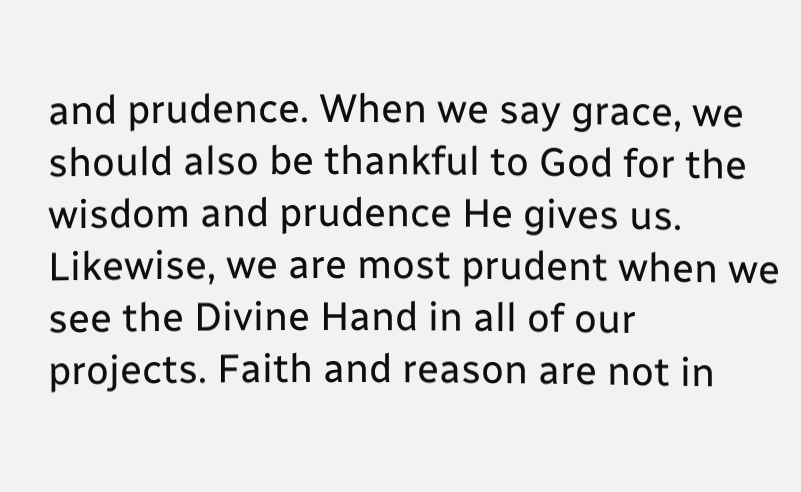and prudence. When we say grace, we should also be thankful to God for the wisdom and prudence He gives us. Likewise, we are most prudent when we see the Divine Hand in all of our projects. Faith and reason are not in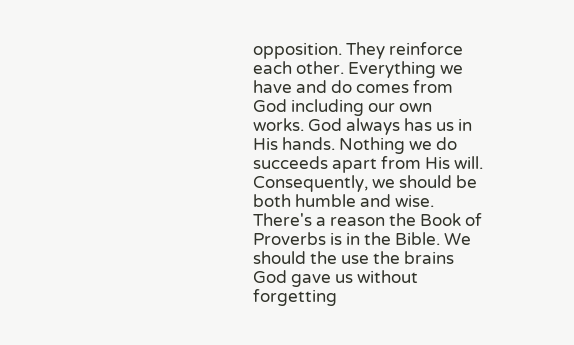opposition. They reinforce each other. Everything we have and do comes from God including our own works. God always has us in His hands. Nothing we do succeeds apart from His will. Consequently, we should be both humble and wise. There's a reason the Book of Proverbs is in the Bible. We should the use the brains God gave us without forgetting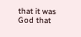that it was God that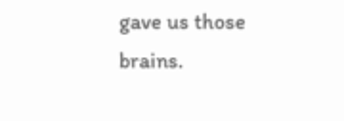gave us those brains.